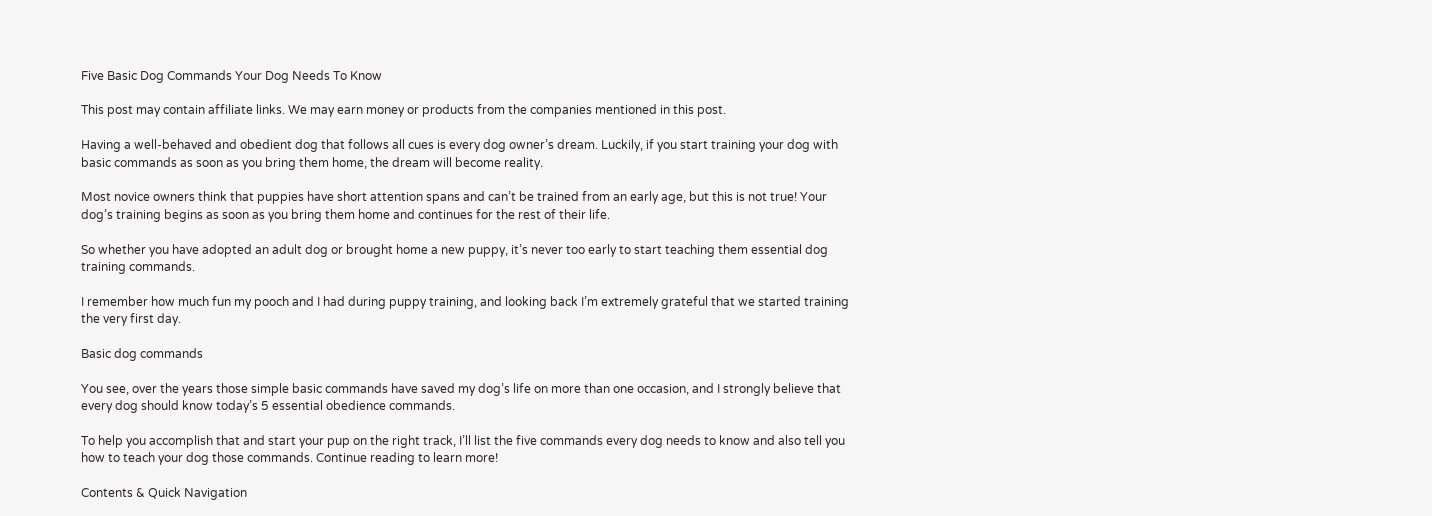Five Basic Dog Commands Your Dog Needs To Know

This post may contain affiliate links. We may earn money or products from the companies mentioned in this post.

Having a well-behaved and obedient dog that follows all cues is every dog owner’s dream. Luckily, if you start training your dog with basic commands as soon as you bring them home, the dream will become reality.

Most novice owners think that puppies have short attention spans and can’t be trained from an early age, but this is not true! Your dog’s training begins as soon as you bring them home and continues for the rest of their life.

So whether you have adopted an adult dog or brought home a new puppy, it’s never too early to start teaching them essential dog training commands.

I remember how much fun my pooch and I had during puppy training, and looking back I’m extremely grateful that we started training the very first day.

Basic dog commands

You see, over the years those simple basic commands have saved my dog’s life on more than one occasion, and I strongly believe that every dog should know today’s 5 essential obedience commands.

To help you accomplish that and start your pup on the right track, I’ll list the five commands every dog needs to know and also tell you how to teach your dog those commands. Continue reading to learn more!

Contents & Quick Navigation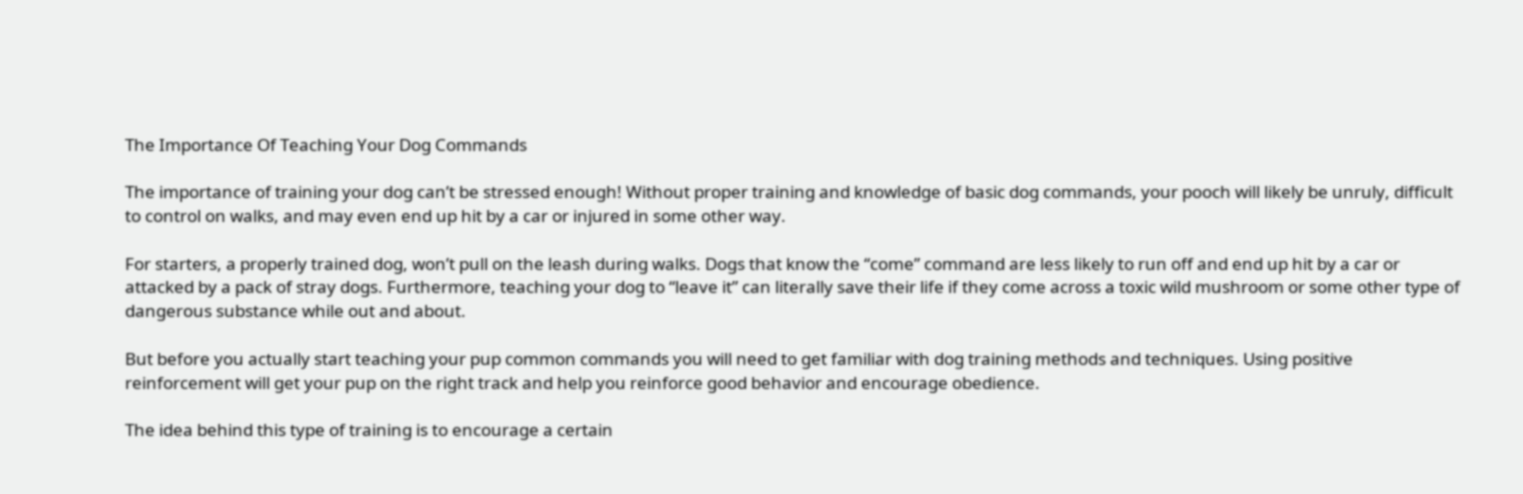The Importance Of Teaching Your Dog Commands

The importance of training your dog can’t be stressed enough! Without proper training and knowledge of basic dog commands, your pooch will likely be unruly, difficult to control on walks, and may even end up hit by a car or injured in some other way.

For starters, a properly trained dog, won’t pull on the leash during walks. Dogs that know the “come” command are less likely to run off and end up hit by a car or attacked by a pack of stray dogs. Furthermore, teaching your dog to “leave it” can literally save their life if they come across a toxic wild mushroom or some other type of dangerous substance while out and about.

But before you actually start teaching your pup common commands you will need to get familiar with dog training methods and techniques. Using positive reinforcement will get your pup on the right track and help you reinforce good behavior and encourage obedience.

The idea behind this type of training is to encourage a certain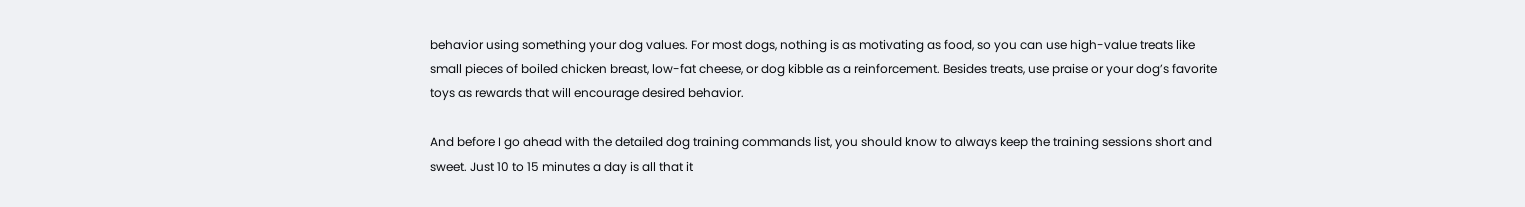behavior using something your dog values. For most dogs, nothing is as motivating as food, so you can use high-value treats like small pieces of boiled chicken breast, low-fat cheese, or dog kibble as a reinforcement. Besides treats, use praise or your dog’s favorite toys as rewards that will encourage desired behavior.

And before I go ahead with the detailed dog training commands list, you should know to always keep the training sessions short and sweet. Just 10 to 15 minutes a day is all that it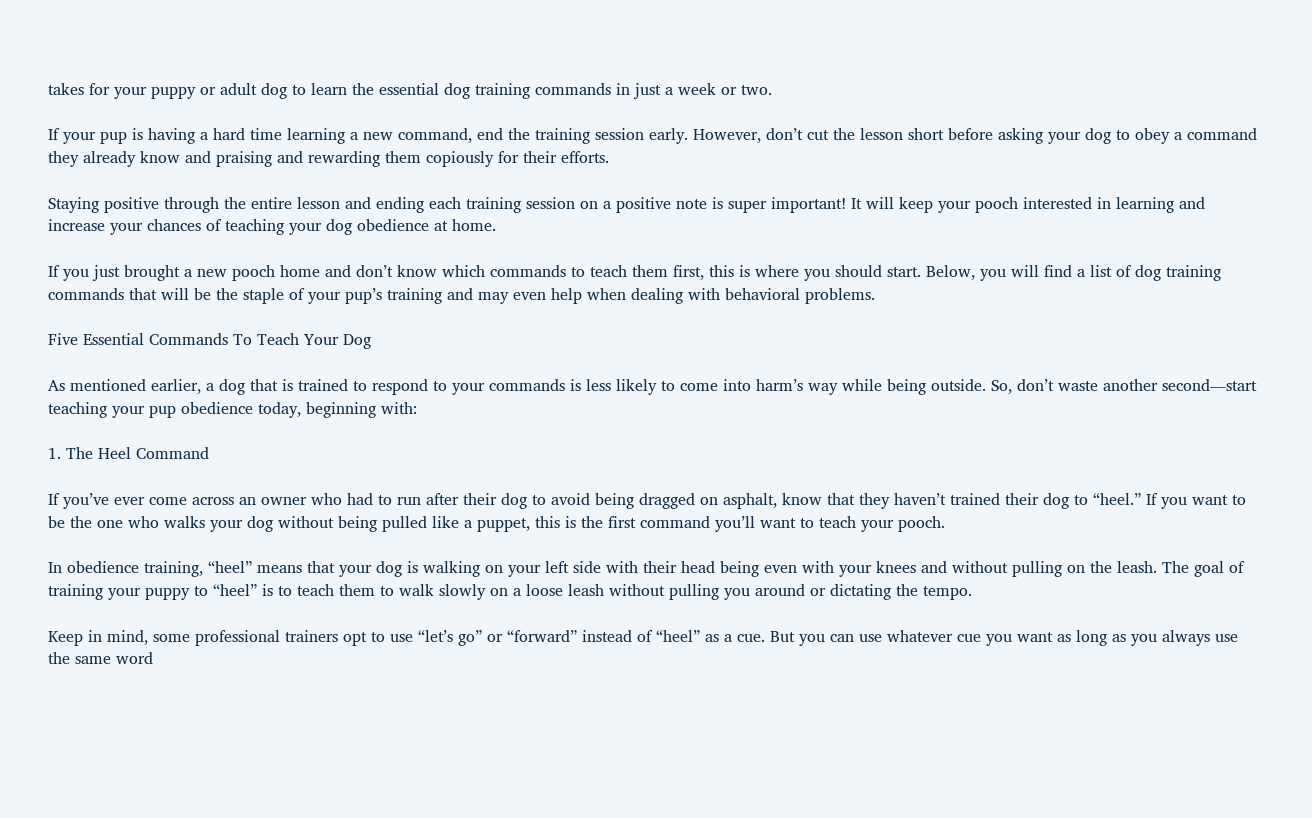takes for your puppy or adult dog to learn the essential dog training commands in just a week or two.

If your pup is having a hard time learning a new command, end the training session early. However, don’t cut the lesson short before asking your dog to obey a command they already know and praising and rewarding them copiously for their efforts.

Staying positive through the entire lesson and ending each training session on a positive note is super important! It will keep your pooch interested in learning and increase your chances of teaching your dog obedience at home.

If you just brought a new pooch home and don’t know which commands to teach them first, this is where you should start. Below, you will find a list of dog training commands that will be the staple of your pup’s training and may even help when dealing with behavioral problems.

Five Essential Commands To Teach Your Dog

As mentioned earlier, a dog that is trained to respond to your commands is less likely to come into harm’s way while being outside. So, don’t waste another second—start teaching your pup obedience today, beginning with:

1. The Heel Command

If you’ve ever come across an owner who had to run after their dog to avoid being dragged on asphalt, know that they haven’t trained their dog to “heel.” If you want to be the one who walks your dog without being pulled like a puppet, this is the first command you’ll want to teach your pooch.

In obedience training, “heel” means that your dog is walking on your left side with their head being even with your knees and without pulling on the leash. The goal of training your puppy to “heel” is to teach them to walk slowly on a loose leash without pulling you around or dictating the tempo.

Keep in mind, some professional trainers opt to use “let’s go” or “forward” instead of “heel” as a cue. But you can use whatever cue you want as long as you always use the same word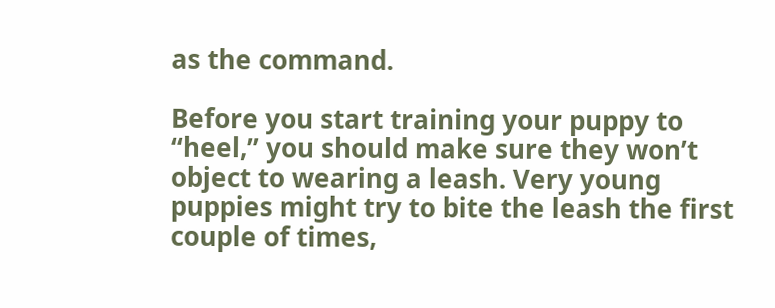as the command.

Before you start training your puppy to “heel,” you should make sure they won’t object to wearing a leash. Very young puppies might try to bite the leash the first couple of times,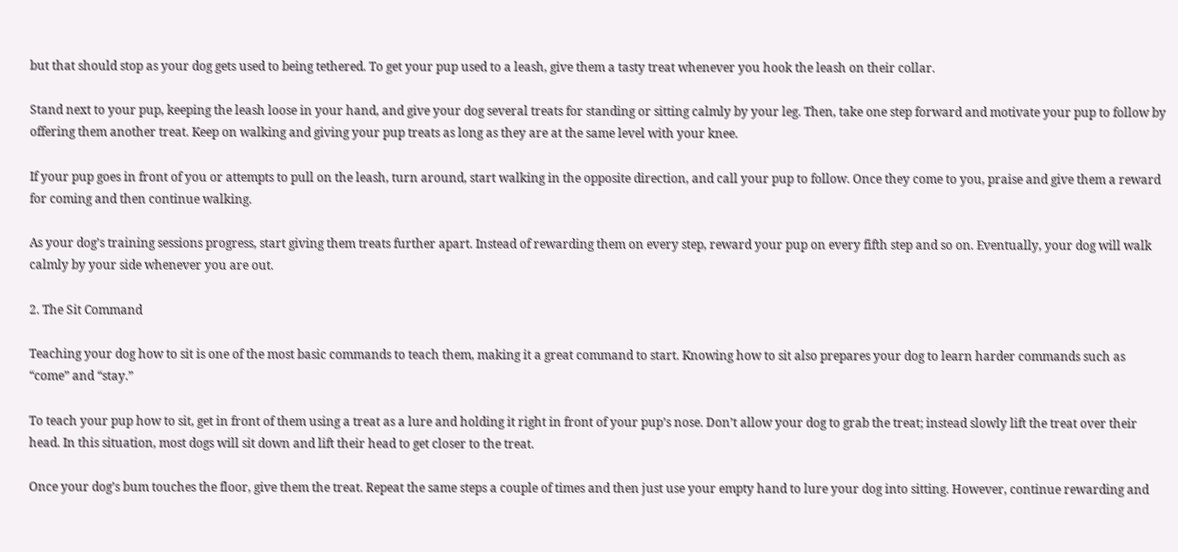but that should stop as your dog gets used to being tethered. To get your pup used to a leash, give them a tasty treat whenever you hook the leash on their collar.

Stand next to your pup, keeping the leash loose in your hand, and give your dog several treats for standing or sitting calmly by your leg. Then, take one step forward and motivate your pup to follow by offering them another treat. Keep on walking and giving your pup treats as long as they are at the same level with your knee.

If your pup goes in front of you or attempts to pull on the leash, turn around, start walking in the opposite direction, and call your pup to follow. Once they come to you, praise and give them a reward for coming and then continue walking.

As your dog’s training sessions progress, start giving them treats further apart. Instead of rewarding them on every step, reward your pup on every fifth step and so on. Eventually, your dog will walk calmly by your side whenever you are out.

2. The Sit Command

Teaching your dog how to sit is one of the most basic commands to teach them, making it a great command to start. Knowing how to sit also prepares your dog to learn harder commands such as “come” and “stay.”

To teach your pup how to sit, get in front of them using a treat as a lure and holding it right in front of your pup’s nose. Don’t allow your dog to grab the treat; instead slowly lift the treat over their head. In this situation, most dogs will sit down and lift their head to get closer to the treat.

Once your dog’s bum touches the floor, give them the treat. Repeat the same steps a couple of times and then just use your empty hand to lure your dog into sitting. However, continue rewarding and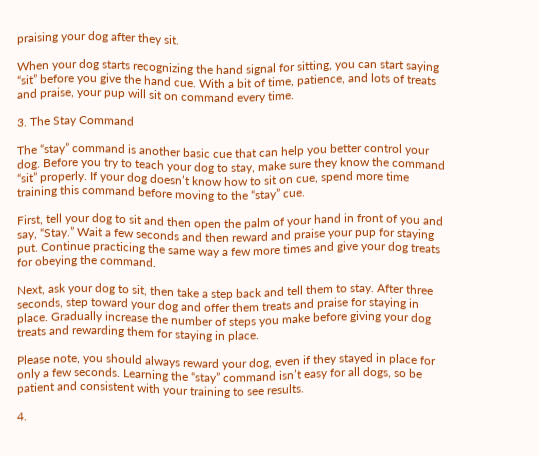praising your dog after they sit.

When your dog starts recognizing the hand signal for sitting, you can start saying “sit” before you give the hand cue. With a bit of time, patience, and lots of treats and praise, your pup will sit on command every time.

3. The Stay Command

The “stay” command is another basic cue that can help you better control your dog. Before you try to teach your dog to stay, make sure they know the command “sit” properly. If your dog doesn’t know how to sit on cue, spend more time training this command before moving to the “stay” cue.

First, tell your dog to sit and then open the palm of your hand in front of you and say, “Stay.” Wait a few seconds and then reward and praise your pup for staying put. Continue practicing the same way a few more times and give your dog treats for obeying the command.

Next, ask your dog to sit, then take a step back and tell them to stay. After three seconds, step toward your dog and offer them treats and praise for staying in place. Gradually increase the number of steps you make before giving your dog treats and rewarding them for staying in place.

Please note, you should always reward your dog, even if they stayed in place for only a few seconds. Learning the “stay” command isn’t easy for all dogs, so be patient and consistent with your training to see results.

4.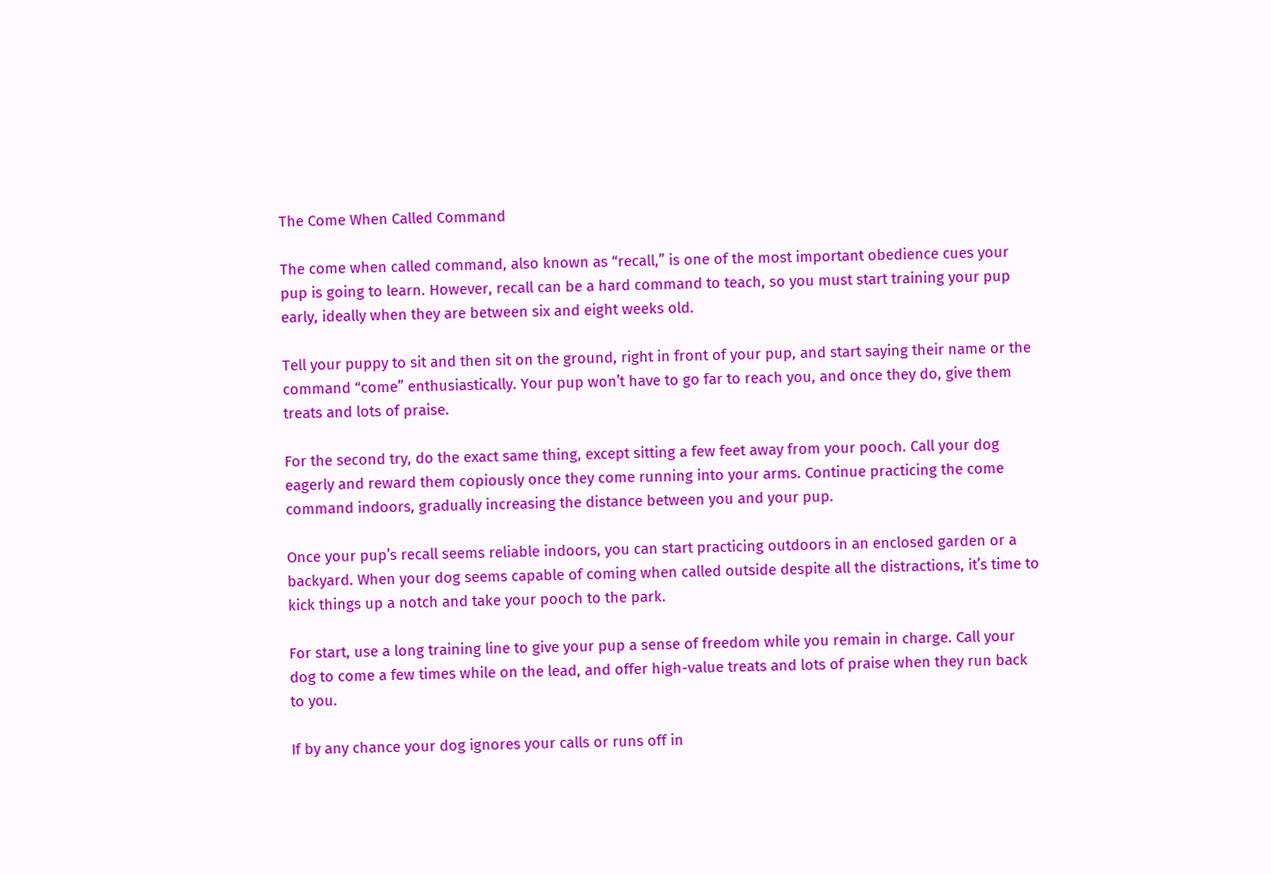The Come When Called Command

The come when called command, also known as “recall,” is one of the most important obedience cues your pup is going to learn. However, recall can be a hard command to teach, so you must start training your pup early, ideally when they are between six and eight weeks old.

Tell your puppy to sit and then sit on the ground, right in front of your pup, and start saying their name or the command “come” enthusiastically. Your pup won’t have to go far to reach you, and once they do, give them treats and lots of praise.

For the second try, do the exact same thing, except sitting a few feet away from your pooch. Call your dog eagerly and reward them copiously once they come running into your arms. Continue practicing the come command indoors, gradually increasing the distance between you and your pup.

Once your pup’s recall seems reliable indoors, you can start practicing outdoors in an enclosed garden or a backyard. When your dog seems capable of coming when called outside despite all the distractions, it’s time to kick things up a notch and take your pooch to the park.

For start, use a long training line to give your pup a sense of freedom while you remain in charge. Call your dog to come a few times while on the lead, and offer high-value treats and lots of praise when they run back to you.

If by any chance your dog ignores your calls or runs off in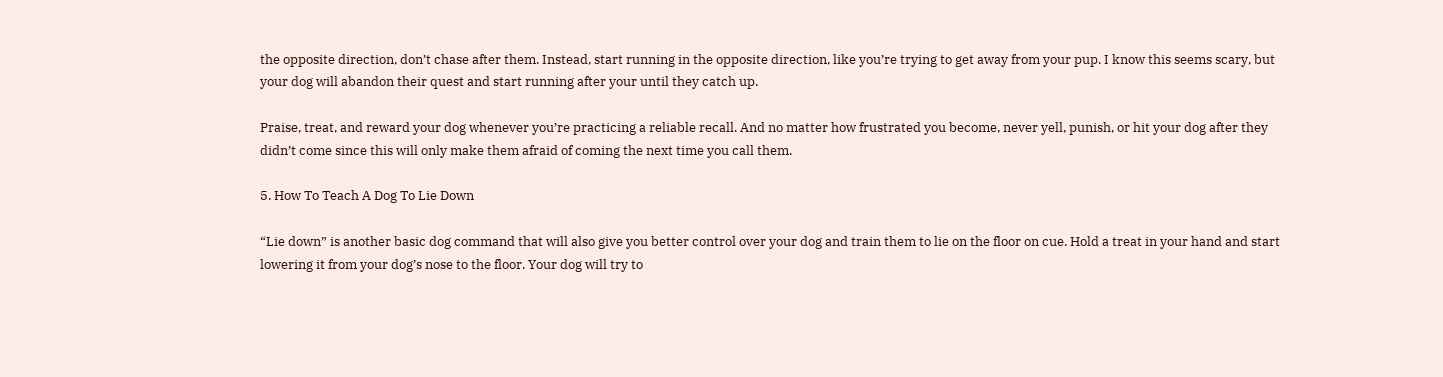the opposite direction, don’t chase after them. Instead, start running in the opposite direction, like you’re trying to get away from your pup. I know this seems scary, but your dog will abandon their quest and start running after your until they catch up.

Praise, treat, and reward your dog whenever you’re practicing a reliable recall. And no matter how frustrated you become, never yell, punish, or hit your dog after they didn’t come since this will only make them afraid of coming the next time you call them.

5. How To Teach A Dog To Lie Down

“Lie down” is another basic dog command that will also give you better control over your dog and train them to lie on the floor on cue. Hold a treat in your hand and start lowering it from your dog’s nose to the floor. Your dog will try to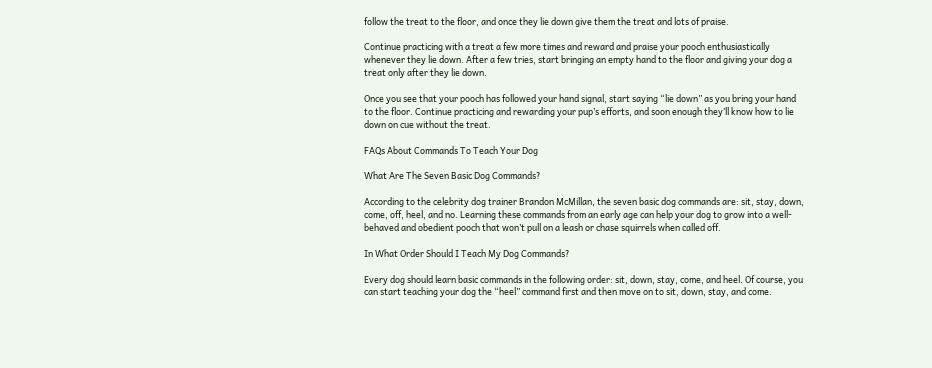follow the treat to the floor, and once they lie down give them the treat and lots of praise.

Continue practicing with a treat a few more times and reward and praise your pooch enthusiastically whenever they lie down. After a few tries, start bringing an empty hand to the floor and giving your dog a treat only after they lie down.

Once you see that your pooch has followed your hand signal, start saying “lie down” as you bring your hand to the floor. Continue practicing and rewarding your pup’s efforts, and soon enough they’ll know how to lie down on cue without the treat.

FAQs About Commands To Teach Your Dog

What Are The Seven Basic Dog Commands?

According to the celebrity dog trainer Brandon McMillan, the seven basic dog commands are: sit, stay, down, come, off, heel, and no. Learning these commands from an early age can help your dog to grow into a well-behaved and obedient pooch that won’t pull on a leash or chase squirrels when called off.

In What Order Should I Teach My Dog Commands?

Every dog should learn basic commands in the following order: sit, down, stay, come, and heel. Of course, you can start teaching your dog the “heel” command first and then move on to sit, down, stay, and come.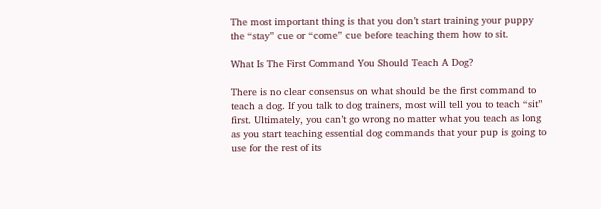The most important thing is that you don’t start training your puppy the “stay” cue or “come” cue before teaching them how to sit.

What Is The First Command You Should Teach A Dog?

There is no clear consensus on what should be the first command to teach a dog. If you talk to dog trainers, most will tell you to teach “sit” first. Ultimately, you can’t go wrong no matter what you teach as long as you start teaching essential dog commands that your pup is going to use for the rest of its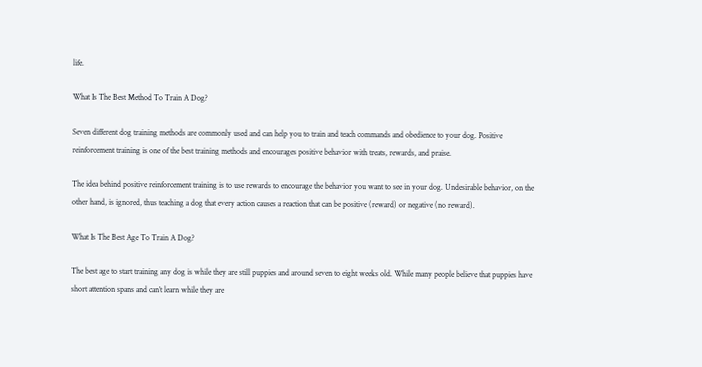life.

What Is The Best Method To Train A Dog?

Seven different dog training methods are commonly used and can help you to train and teach commands and obedience to your dog. Positive reinforcement training is one of the best training methods and encourages positive behavior with treats, rewards, and praise.

The idea behind positive reinforcement training is to use rewards to encourage the behavior you want to see in your dog. Undesirable behavior, on the other hand, is ignored, thus teaching a dog that every action causes a reaction that can be positive (reward) or negative (no reward).

What Is The Best Age To Train A Dog?

The best age to start training any dog is while they are still puppies and around seven to eight weeks old. While many people believe that puppies have short attention spans and can’t learn while they are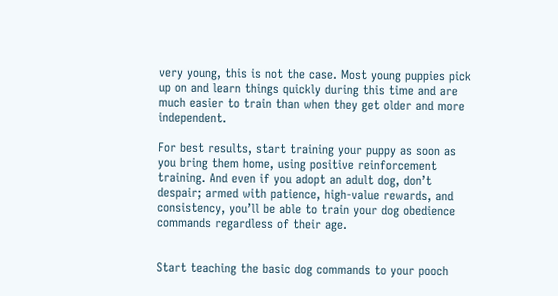very young, this is not the case. Most young puppies pick up on and learn things quickly during this time and are much easier to train than when they get older and more independent.

For best results, start training your puppy as soon as you bring them home, using positive reinforcement training. And even if you adopt an adult dog, don’t despair; armed with patience, high-value rewards, and consistency, you’ll be able to train your dog obedience commands regardless of their age.


Start teaching the basic dog commands to your pooch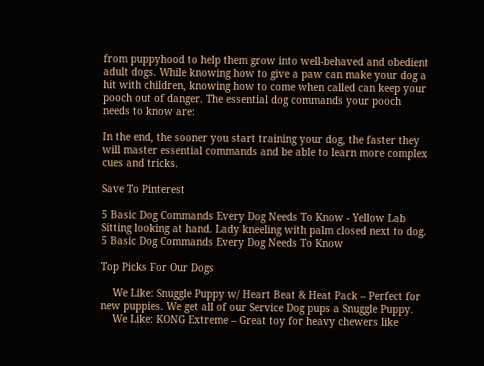from puppyhood to help them grow into well-behaved and obedient adult dogs. While knowing how to give a paw can make your dog a hit with children, knowing how to come when called can keep your pooch out of danger. The essential dog commands your pooch needs to know are:

In the end, the sooner you start training your dog, the faster they will master essential commands and be able to learn more complex cues and tricks.

Save To Pinterest

5 Basic Dog Commands Every Dog Needs To Know - Yellow Lab Sitting looking at hand. Lady kneeling with palm closed next to dog.
5 Basic Dog Commands Every Dog Needs To Know

Top Picks For Our Dogs

    We Like: Snuggle Puppy w/ Heart Beat & Heat Pack – Perfect for new puppies. We get all of our Service Dog pups a Snuggle Puppy.
    We Like: KONG Extreme – Great toy for heavy chewers like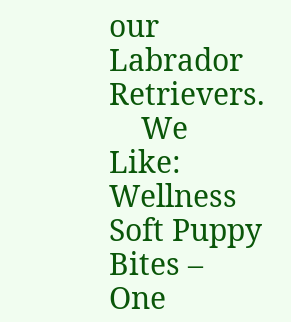our Labrador Retrievers.
    We Like: Wellness Soft Puppy Bites – One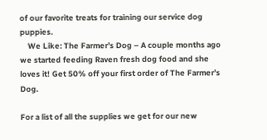of our favorite treats for training our service dog puppies.
    We Like: The Farmer’s Dog – A couple months ago we started feeding Raven fresh dog food and she loves it! Get 50% off your first order of The Farmer’s Dog.

For a list of all the supplies we get for our new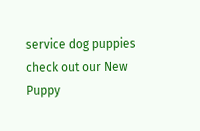service dog puppies check out our New Puppy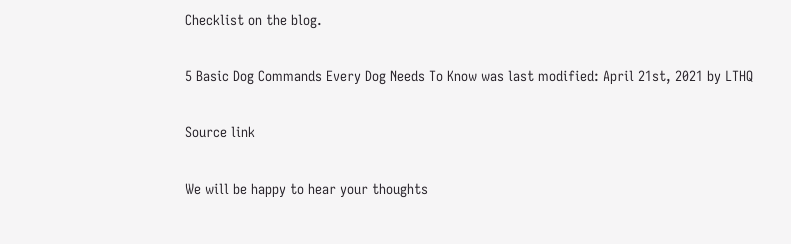Checklist on the blog.

5 Basic Dog Commands Every Dog Needs To Know was last modified: April 21st, 2021 by LTHQ

Source link

We will be happy to hear your thoughts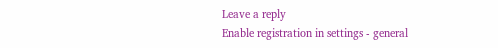Leave a reply
Enable registration in settings - general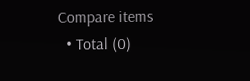Compare items
  • Total (0)